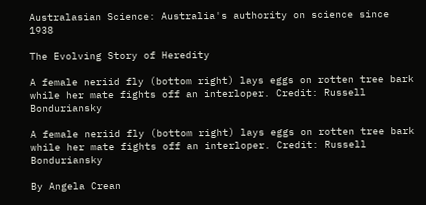Australasian Science: Australia's authority on science since 1938

The Evolving Story of Heredity

A female neriid fly (bottom right) lays eggs on rotten tree bark while her mate fights off an interloper. Credit: Russell Bonduriansky

A female neriid fly (bottom right) lays eggs on rotten tree bark while her mate fights off an interloper. Credit: Russell Bonduriansky

By Angela Crean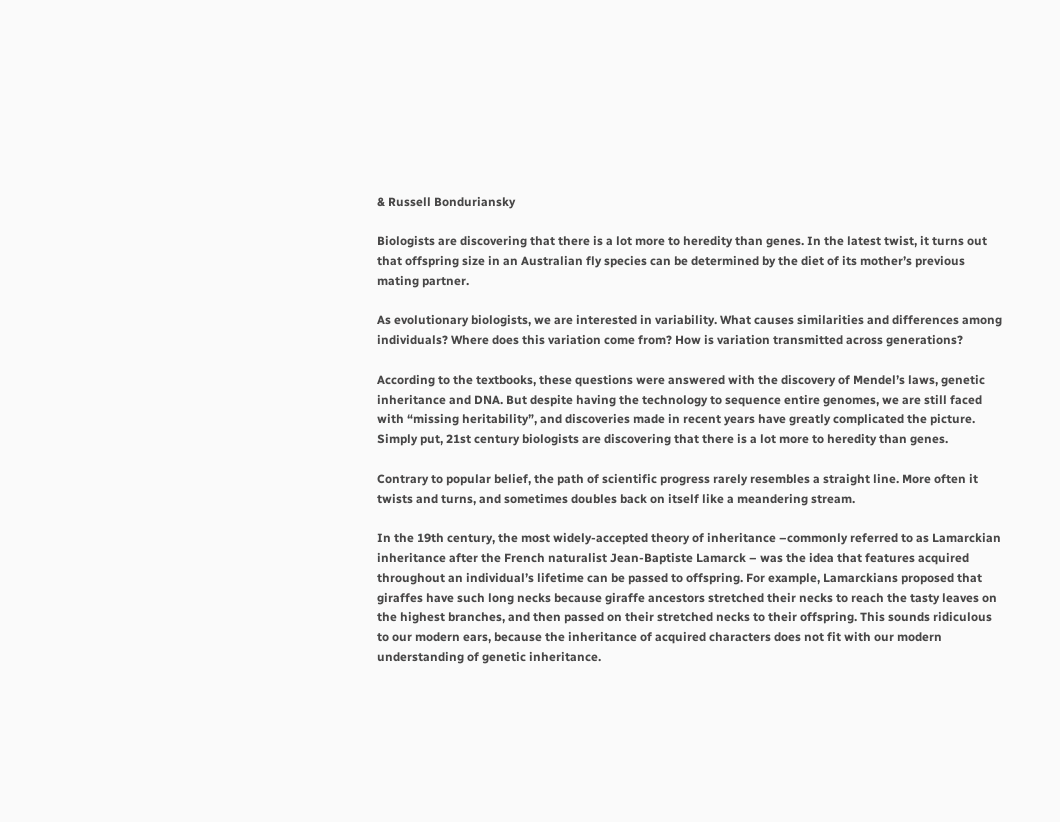& Russell Bonduriansky

Biologists are discovering that there is a lot more to heredity than genes. In the latest twist, it turns out that offspring size in an Australian fly species can be determined by the diet of its mother’s previous mating partner.

As evolutionary biologists, we are interested in variability. What causes similarities and differences among individuals? Where does this variation come from? How is variation transmitted across generations?

According to the textbooks, these questions were answered with the discovery of Mendel’s laws, genetic inheritance and DNA. But despite having the technology to sequence entire genomes, we are still faced with “missing heritability”, and discoveries made in recent years have greatly complicated the picture. Simply put, 21st century biologists are discovering that there is a lot more to heredity than genes.

Contrary to popular belief, the path of scientific progress rarely resembles a straight line. More often it twists and turns, and sometimes doubles back on itself like a meandering stream.

In the 19th century, the most widely-accepted theory of inheritance –commonly referred to as Lamarckian inheritance after the French naturalist Jean-Baptiste Lamarck – was the idea that features acquired throughout an individual’s lifetime can be passed to offspring. For example, Lamarckians proposed that giraffes have such long necks because giraffe ancestors stretched their necks to reach the tasty leaves on the highest branches, and then passed on their stretched necks to their offspring. This sounds ridiculous to our modern ears, because the inheritance of acquired characters does not fit with our modern understanding of genetic inheritance.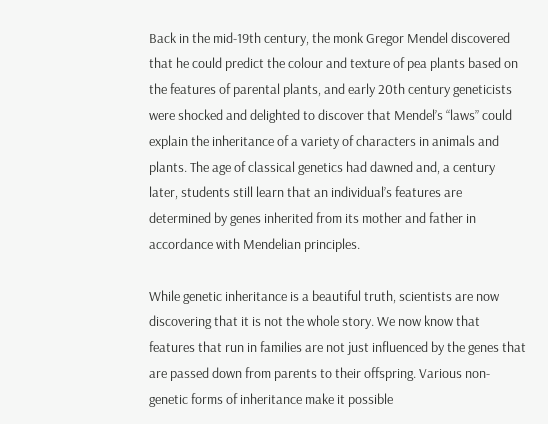Back in the mid-19th century, the monk Gregor Mendel discovered that he could predict the colour and texture of pea plants based on the features of parental plants, and early 20th century geneticists were shocked and delighted to discover that Mendel’s “laws” could explain the inheritance of a variety of characters in animals and plants. The age of classical genetics had dawned and, a century later, students still learn that an individual’s features are determined by genes inherited from its mother and father in accordance with Mendelian principles.

While genetic inheritance is a beautiful truth, scientists are now discovering that it is not the whole story. We now know that features that run in families are not just influenced by the genes that are passed down from parents to their offspring. Various non-genetic forms of inheritance make it possible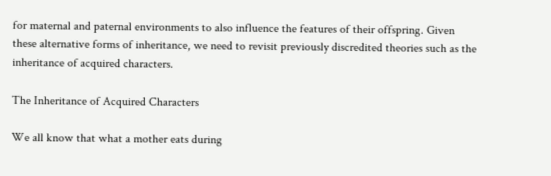for maternal and paternal environments to also influence the features of their offspring. Given these alternative forms of inheritance, we need to revisit previously discredited theories such as the inheritance of acquired characters.

The Inheritance of Acquired Characters

We all know that what a mother eats during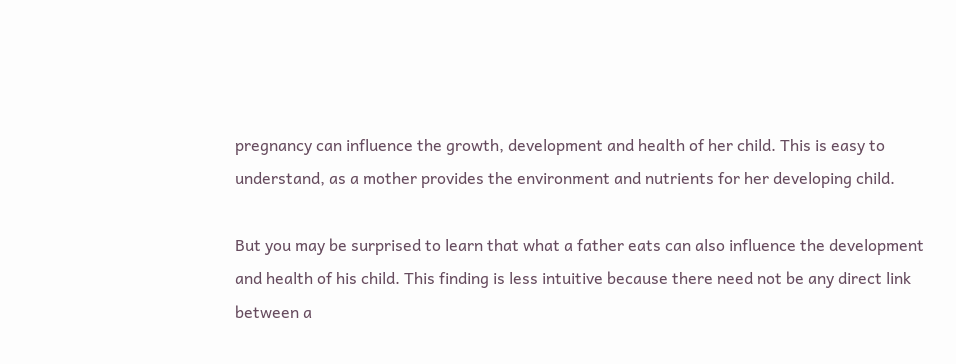pregnancy can influence the growth, development and health of her child. This is easy to understand, as a mother provides the environment and nutrients for her developing child.

But you may be surprised to learn that what a father eats can also influence the development and health of his child. This finding is less intuitive because there need not be any direct link between a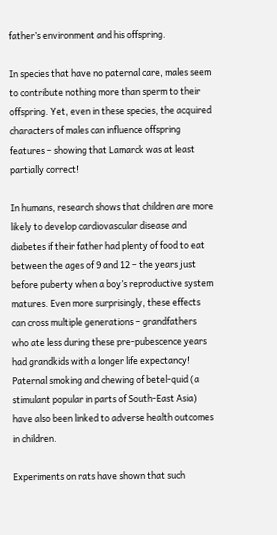father’s environment and his offspring.

In species that have no paternal care, males seem to contribute nothing more than sperm to their offspring. Yet, even in these species, the acquired characters of males can influence offspring features – showing that Lamarck was at least partially correct!

In humans, research shows that children are more likely to develop cardiovascular disease and diabetes if their father had plenty of food to eat between the ages of 9 and 12 – the years just before puberty when a boy’s reproductive system matures. Even more surprisingly, these effects can cross multiple generations – grandfathers who ate less during these pre-pubescence years had grandkids with a longer life expectancy! Paternal smoking and chewing of betel-quid (a stimulant popular in parts of South-East Asia) have also been linked to adverse health outcomes in children.

Experiments on rats have shown that such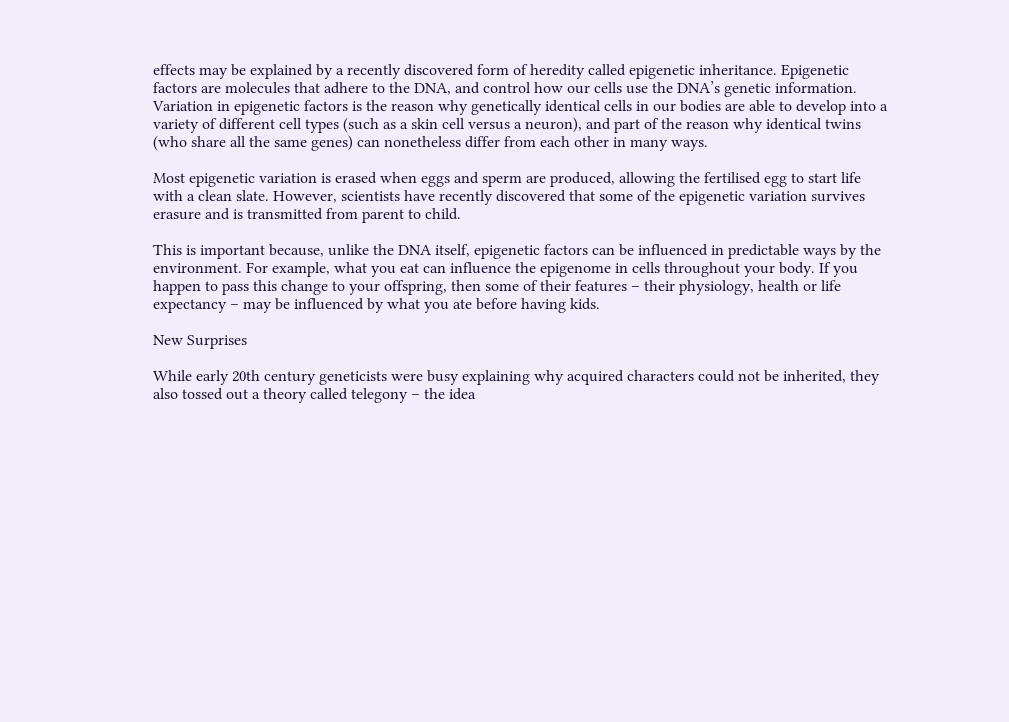effects may be explained by a recently discovered form of heredity called epigenetic inheritance. Epigenetic factors are molecules that adhere to the DNA, and control how our cells use the DNA’s genetic information. Variation in epigenetic factors is the reason why genetically identical cells in our bodies are able to develop into a variety of different cell types (such as a skin cell versus a neuron), and part of the reason why identical twins (who share all the same genes) can nonetheless differ from each other in many ways.

Most epigenetic variation is erased when eggs and sperm are produced, allowing the fertilised egg to start life with a clean slate. However, scientists have recently discovered that some of the epigenetic variation survives erasure and is transmitted from parent to child.

This is important because, unlike the DNA itself, epigenetic factors can be influenced in predictable ways by the environment. For example, what you eat can influence the epigenome in cells throughout your body. If you happen to pass this change to your offspring, then some of their features – their physiology, health or life expectancy – may be influenced by what you ate before having kids.

New Surprises

While early 20th century geneticists were busy explaining why acquired characters could not be inherited, they also tossed out a theory called telegony – the idea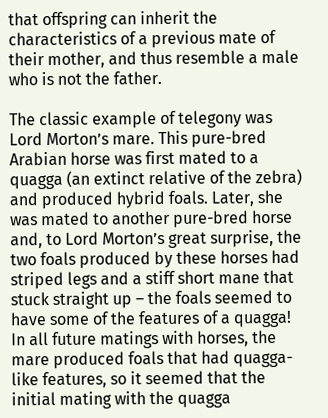that offspring can inherit the characteristics of a previous mate of their mother, and thus resemble a male who is not the father.

The classic example of telegony was Lord Morton’s mare. This pure-bred Arabian horse was first mated to a quagga (an extinct relative of the zebra) and produced hybrid foals. Later, she was mated to another pure-bred horse and, to Lord Morton’s great surprise, the two foals produced by these horses had striped legs and a stiff short mane that stuck straight up – the foals seemed to have some of the features of a quagga! In all future matings with horses, the mare produced foals that had quagga-like features, so it seemed that the initial mating with the quagga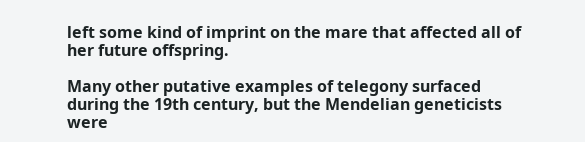left some kind of imprint on the mare that affected all of her future offspring.

Many other putative examples of telegony surfaced during the 19th century, but the Mendelian geneticists were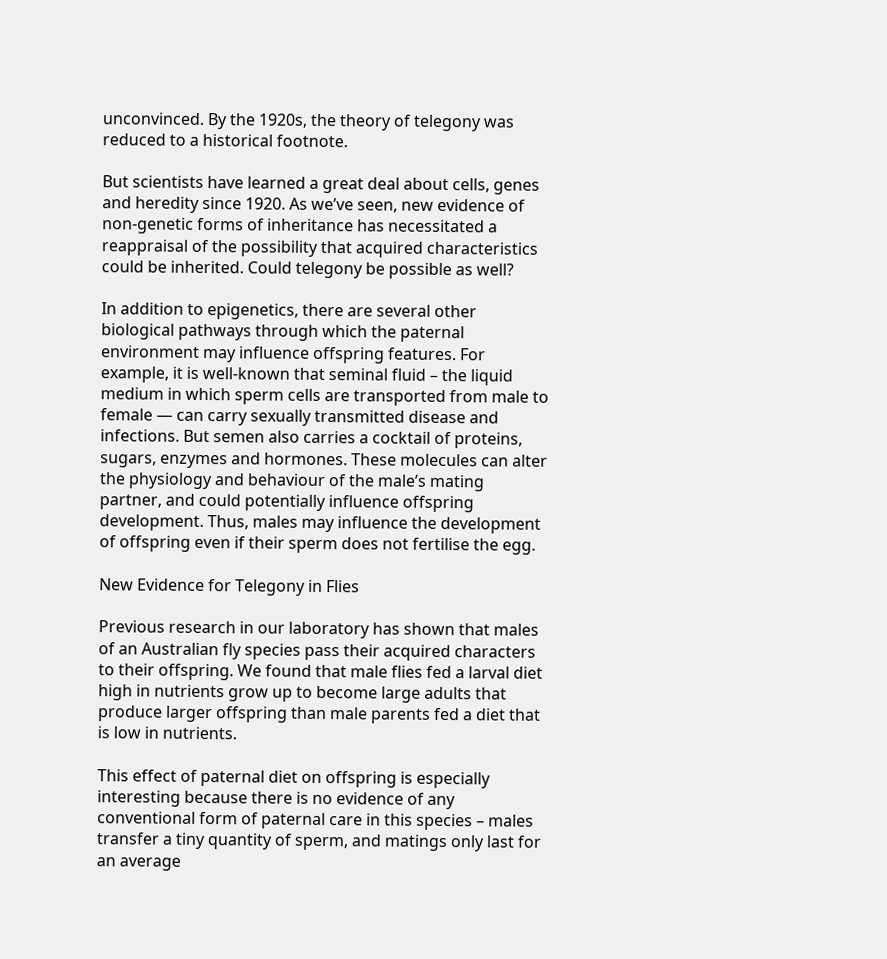unconvinced. By the 1920s, the theory of telegony was reduced to a historical footnote.

But scientists have learned a great deal about cells, genes and heredity since 1920. As we’ve seen, new evidence of non-genetic forms of inheritance has necessitated a reappraisal of the possibility that acquired characteristics could be inherited. Could telegony be possible as well?

In addition to epigenetics, there are several other biological pathways through which the paternal environment may influence offspring features. For example, it is well-known that seminal fluid – the liquid medium in which sperm cells are transported from male to female — can carry sexually transmitted disease and infections. But semen also carries a cocktail of proteins, sugars, enzymes and hormones. These molecules can alter the physiology and behaviour of the male’s mating partner, and could potentially influence offspring development. Thus, males may influence the development of offspring even if their sperm does not fertilise the egg.

New Evidence for Telegony in Flies

Previous research in our laboratory has shown that males of an Australian fly species pass their acquired characters to their offspring. We found that male flies fed a larval diet high in nutrients grow up to become large adults that produce larger offspring than male parents fed a diet that is low in nutrients.

This effect of paternal diet on offspring is especially interesting because there is no evidence of any conventional form of paternal care in this species – males transfer a tiny quantity of sperm, and matings only last for an average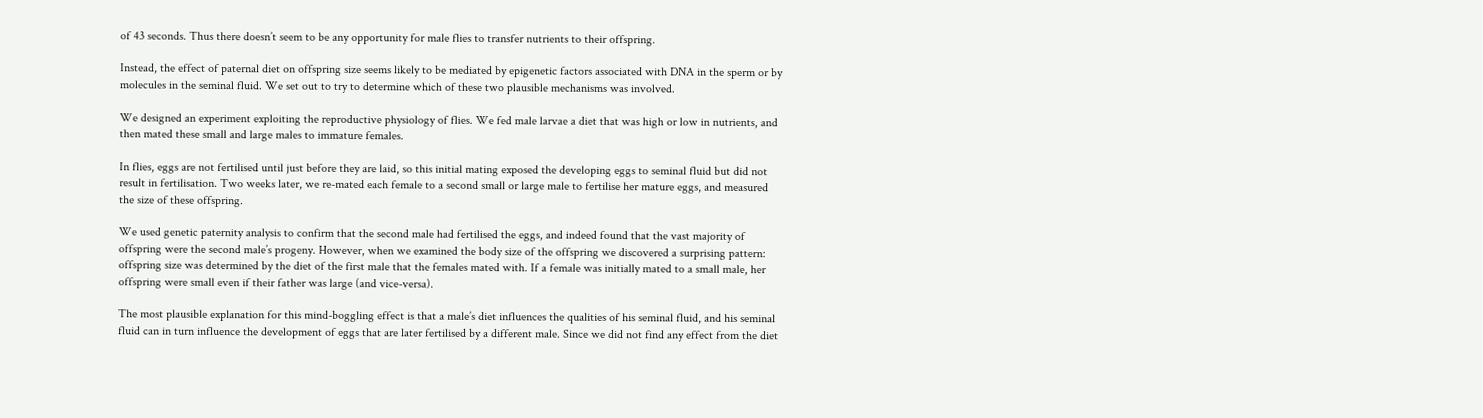of 43 seconds. Thus there doesn’t seem to be any opportunity for male flies to transfer nutrients to their offspring.

Instead, the effect of paternal diet on offspring size seems likely to be mediated by epigenetic factors associated with DNA in the sperm or by molecules in the seminal fluid. We set out to try to determine which of these two plausible mechanisms was involved.

We designed an experiment exploiting the reproductive physiology of flies. We fed male larvae a diet that was high or low in nutrients, and then mated these small and large males to immature females.

In flies, eggs are not fertilised until just before they are laid, so this initial mating exposed the developing eggs to seminal fluid but did not result in fertilisation. Two weeks later, we re-mated each female to a second small or large male to fertilise her mature eggs, and measured the size of these offspring.

We used genetic paternity analysis to confirm that the second male had fertilised the eggs, and indeed found that the vast majority of offspring were the second male’s progeny. However, when we examined the body size of the offspring we discovered a surprising pattern: offspring size was determined by the diet of the first male that the females mated with. If a female was initially mated to a small male, her offspring were small even if their father was large (and vice-versa).

The most plausible explanation for this mind-boggling effect is that a male’s diet influences the qualities of his seminal fluid, and his seminal fluid can in turn influence the development of eggs that are later fertilised by a different male. Since we did not find any effect from the diet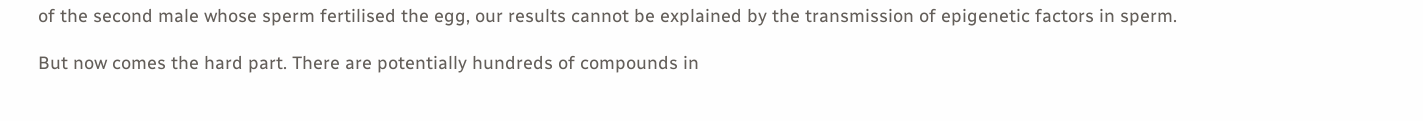of the second male whose sperm fertilised the egg, our results cannot be explained by the transmission of epigenetic factors in sperm.

But now comes the hard part. There are potentially hundreds of compounds in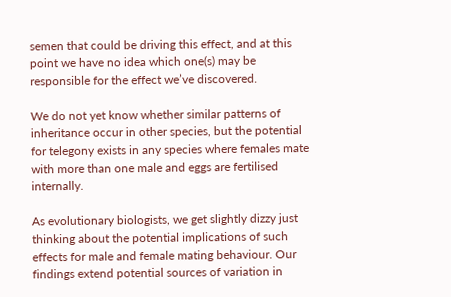semen that could be driving this effect, and at this point we have no idea which one(s) may be responsible for the effect we’ve discovered.

We do not yet know whether similar patterns of inheritance occur in other species, but the potential for telegony exists in any species where females mate with more than one male and eggs are fertilised internally.

As evolutionary biologists, we get slightly dizzy just thinking about the potential implications of such effects for male and female mating behaviour. Our findings extend potential sources of variation in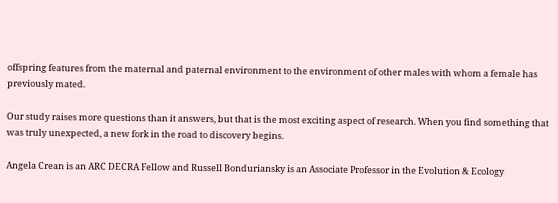offspring features from the maternal and paternal environment to the environment of other males with whom a female has previously mated.

Our study raises more questions than it answers, but that is the most exciting aspect of research. When you find something that was truly unexpected, a new fork in the road to discovery begins.

Angela Crean is an ARC DECRA Fellow and Russell Bonduriansky is an Associate Professor in the Evolution & Ecology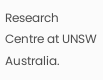Research Centre at UNSW Australia.